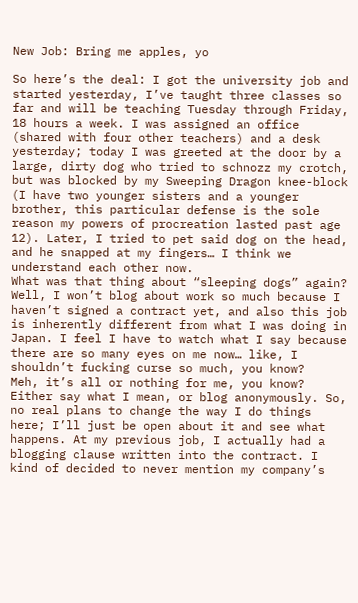New Job: Bring me apples, yo

So here’s the deal: I got the university job and started yesterday, I’ve taught three classes so far and will be teaching Tuesday through Friday, 18 hours a week. I was assigned an office (shared with four other teachers) and a desk yesterday; today I was greeted at the door by a large, dirty dog who tried to schnozz my crotch, but was blocked by my Sweeping Dragon knee-block (I have two younger sisters and a younger brother, this particular defense is the sole reason my powers of procreation lasted past age 12). Later, I tried to pet said dog on the head, and he snapped at my fingers… I think we understand each other now.
What was that thing about “sleeping dogs” again?
Well, I won’t blog about work so much because I haven’t signed a contract yet, and also this job is inherently different from what I was doing in Japan. I feel I have to watch what I say because there are so many eyes on me now… like, I shouldn’t fucking curse so much, you know?
Meh, it’s all or nothing for me, you know? Either say what I mean, or blog anonymously. So, no real plans to change the way I do things here; I’ll just be open about it and see what happens. At my previous job, I actually had a blogging clause written into the contract. I kind of decided to never mention my company’s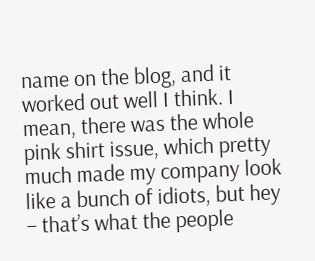name on the blog, and it worked out well I think. I mean, there was the whole pink shirt issue, which pretty much made my company look like a bunch of idiots, but hey – that’s what the people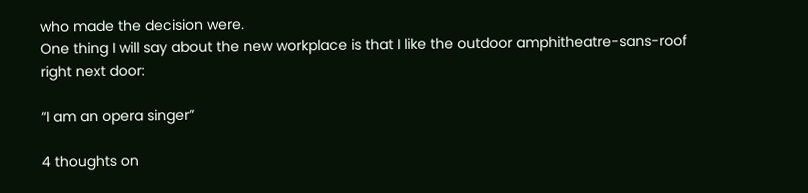who made the decision were.
One thing I will say about the new workplace is that I like the outdoor amphitheatre-sans-roof right next door:

“I am an opera singer”

4 thoughts on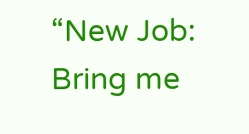“New Job: Bring me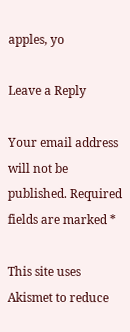apples, yo

Leave a Reply

Your email address will not be published. Required fields are marked *

This site uses Akismet to reduce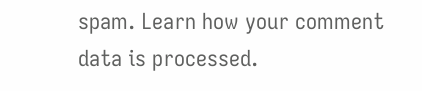spam. Learn how your comment data is processed.